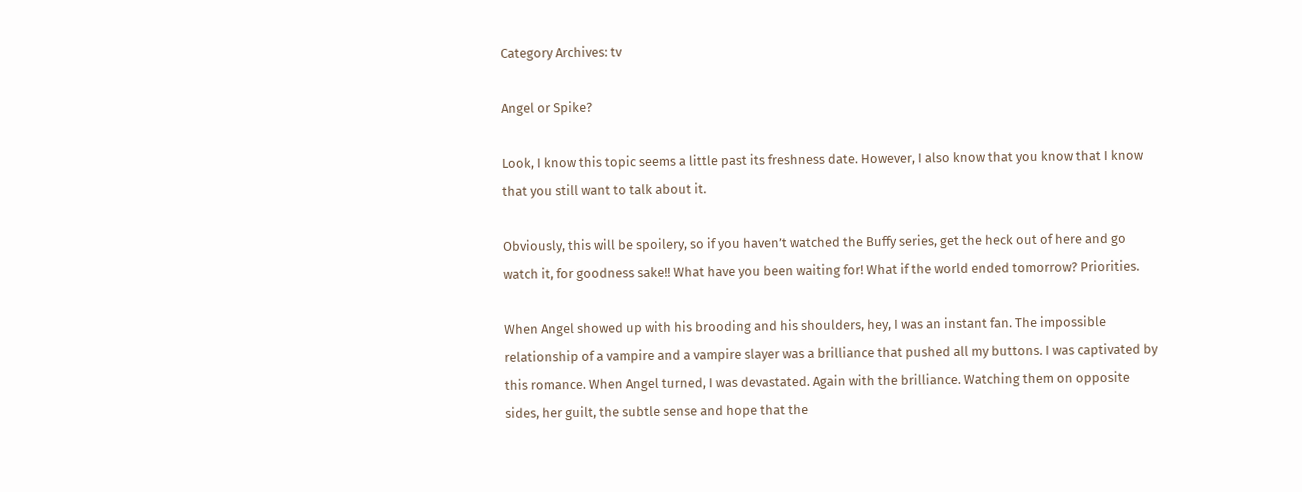Category Archives: tv

Angel or Spike?

Look, I know this topic seems a little past its freshness date. However, I also know that you know that I know that you still want to talk about it.

Obviously, this will be spoilery, so if you haven’t watched the Buffy series, get the heck out of here and go watch it, for goodness sake!! What have you been waiting for! What if the world ended tomorrow? Priorities.

When Angel showed up with his brooding and his shoulders, hey, I was an instant fan. The impossible relationship of a vampire and a vampire slayer was a brilliance that pushed all my buttons. I was captivated by this romance. When Angel turned, I was devastated. Again with the brilliance. Watching them on opposite sides, her guilt, the subtle sense and hope that the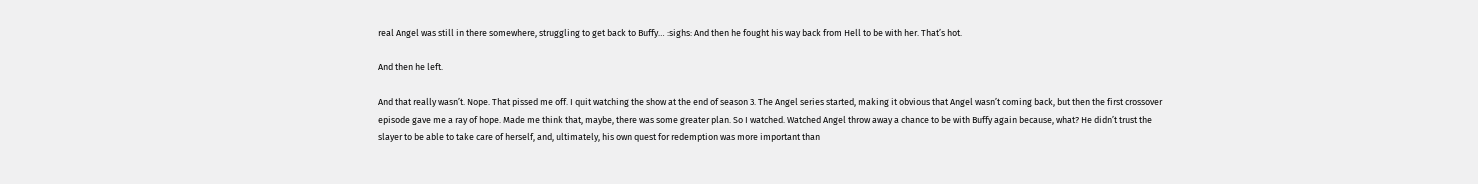real Angel was still in there somewhere, struggling to get back to Buffy… :sighs: And then he fought his way back from Hell to be with her. That’s hot.

And then he left.

And that really wasn’t. Nope. That pissed me off. I quit watching the show at the end of season 3. The Angel series started, making it obvious that Angel wasn’t coming back, but then the first crossover episode gave me a ray of hope. Made me think that, maybe, there was some greater plan. So I watched. Watched Angel throw away a chance to be with Buffy again because, what? He didn’t trust the slayer to be able to take care of herself, and, ultimately, his own quest for redemption was more important than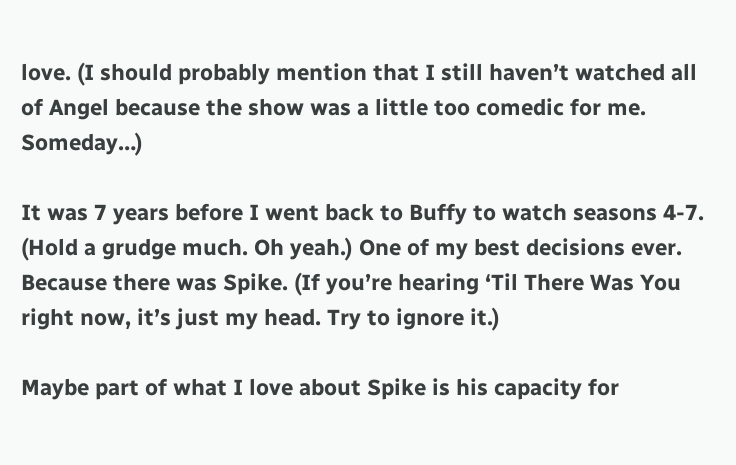love. (I should probably mention that I still haven’t watched all of Angel because the show was a little too comedic for me. Someday…)

It was 7 years before I went back to Buffy to watch seasons 4-7. (Hold a grudge much. Oh yeah.) One of my best decisions ever. Because there was Spike. (If you’re hearing ‘Til There Was You right now, it’s just my head. Try to ignore it.)

Maybe part of what I love about Spike is his capacity for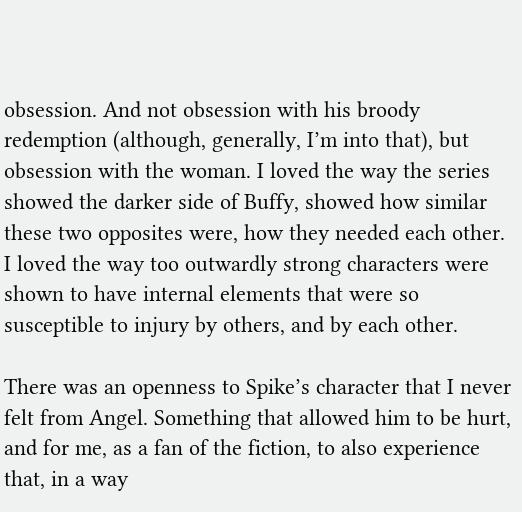obsession. And not obsession with his broody redemption (although, generally, I’m into that), but obsession with the woman. I loved the way the series showed the darker side of Buffy, showed how similar these two opposites were, how they needed each other. I loved the way too outwardly strong characters were shown to have internal elements that were so susceptible to injury by others, and by each other.

There was an openness to Spike’s character that I never felt from Angel. Something that allowed him to be hurt, and for me, as a fan of the fiction, to also experience that, in a way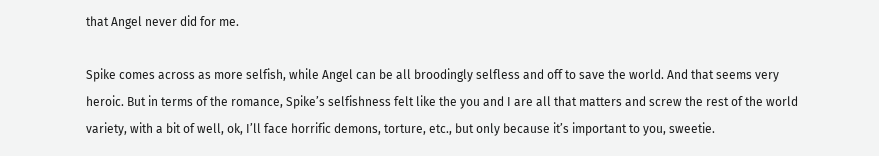that Angel never did for me.

Spike comes across as more selfish, while Angel can be all broodingly selfless and off to save the world. And that seems very heroic. But in terms of the romance, Spike’s selfishness felt like the you and I are all that matters and screw the rest of the world variety, with a bit of well, ok, I’ll face horrific demons, torture, etc., but only because it’s important to you, sweetie.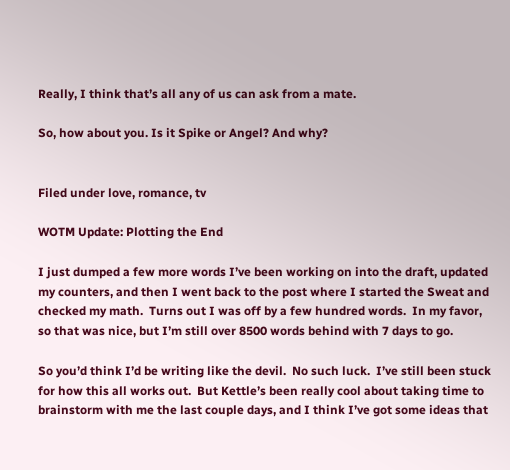Really, I think that’s all any of us can ask from a mate.

So, how about you. Is it Spike or Angel? And why?


Filed under love, romance, tv

WOTM Update: Plotting the End

I just dumped a few more words I’ve been working on into the draft, updated my counters, and then I went back to the post where I started the Sweat and checked my math.  Turns out I was off by a few hundred words.  In my favor, so that was nice, but I’m still over 8500 words behind with 7 days to go.

So you’d think I’d be writing like the devil.  No such luck.  I’ve still been stuck for how this all works out.  But Kettle’s been really cool about taking time to brainstorm with me the last couple days, and I think I’ve got some ideas that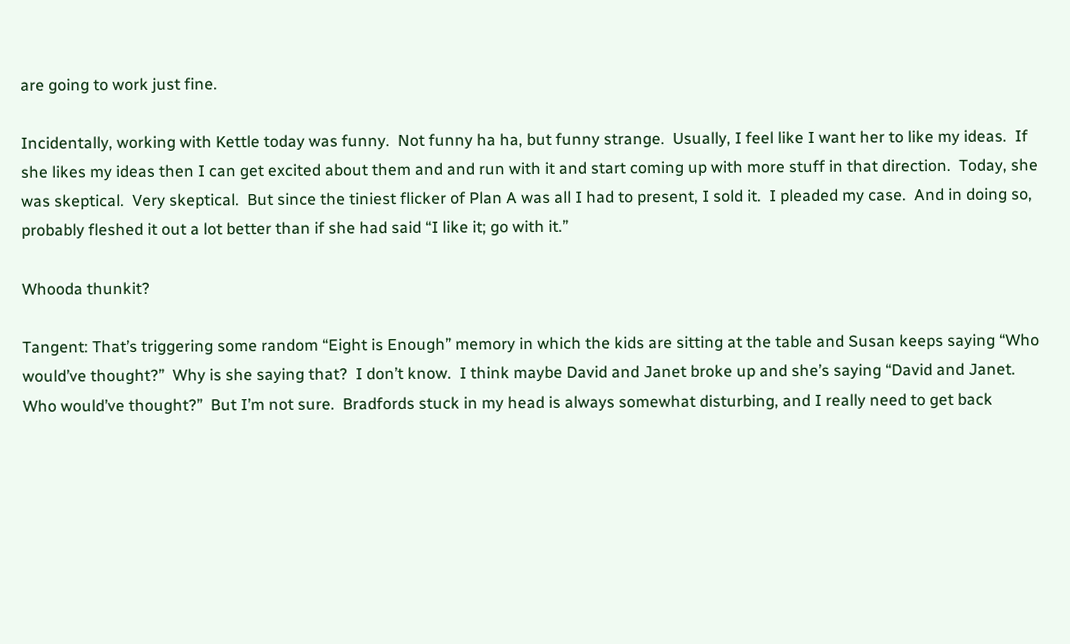are going to work just fine.

Incidentally, working with Kettle today was funny.  Not funny ha ha, but funny strange.  Usually, I feel like I want her to like my ideas.  If she likes my ideas then I can get excited about them and and run with it and start coming up with more stuff in that direction.  Today, she was skeptical.  Very skeptical.  But since the tiniest flicker of Plan A was all I had to present, I sold it.  I pleaded my case.  And in doing so, probably fleshed it out a lot better than if she had said “I like it; go with it.”

Whooda thunkit?

Tangent: That’s triggering some random “Eight is Enough” memory in which the kids are sitting at the table and Susan keeps saying “Who would’ve thought?”  Why is she saying that?  I don’t know.  I think maybe David and Janet broke up and she’s saying “David and Janet.  Who would’ve thought?”  But I’m not sure.  Bradfords stuck in my head is always somewhat disturbing, and I really need to get back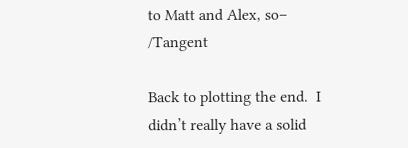to Matt and Alex, so– /Tangent

Back to plotting the end.  I didn’t really have a solid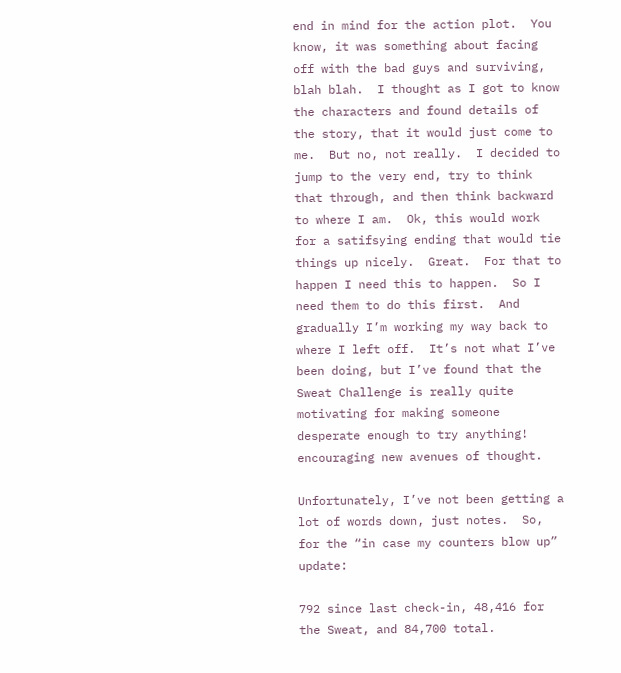end in mind for the action plot.  You know, it was something about facing off with the bad guys and surviving, blah blah.  I thought as I got to know the characters and found details of the story, that it would just come to me.  But no, not really.  I decided to jump to the very end, try to think that through, and then think backward to where I am.  Ok, this would work for a satifsying ending that would tie things up nicely.  Great.  For that to happen I need this to happen.  So I need them to do this first.  And gradually I’m working my way back to where I left off.  It’s not what I’ve been doing, but I’ve found that the Sweat Challenge is really quite motivating for making someone desperate enough to try anything! encouraging new avenues of thought.

Unfortunately, I’ve not been getting a lot of words down, just notes.  So, for the “in case my counters blow up” update:

792 since last check-in, 48,416 for the Sweat, and 84,700 total.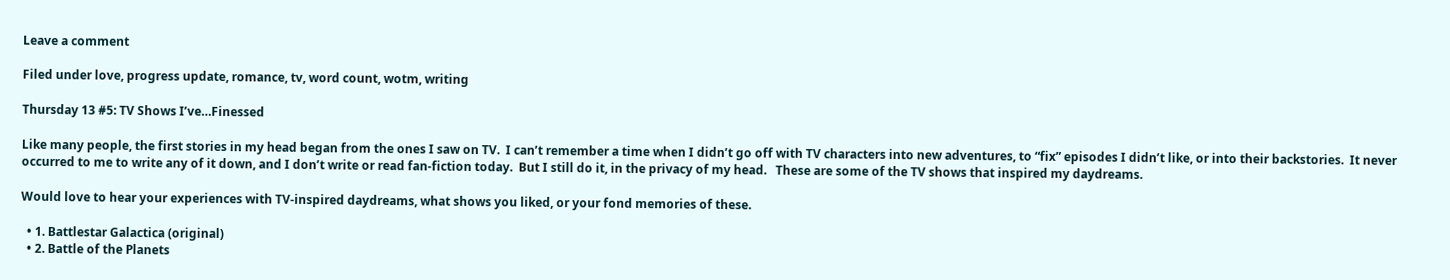Leave a comment

Filed under love, progress update, romance, tv, word count, wotm, writing

Thursday 13 #5: TV Shows I’ve…Finessed

Like many people, the first stories in my head began from the ones I saw on TV.  I can’t remember a time when I didn’t go off with TV characters into new adventures, to “fix” episodes I didn’t like, or into their backstories.  It never occurred to me to write any of it down, and I don’t write or read fan-fiction today.  But I still do it, in the privacy of my head.   These are some of the TV shows that inspired my daydreams.

Would love to hear your experiences with TV-inspired daydreams, what shows you liked, or your fond memories of these.

  • 1. Battlestar Galactica (original)
  • 2. Battle of the Planets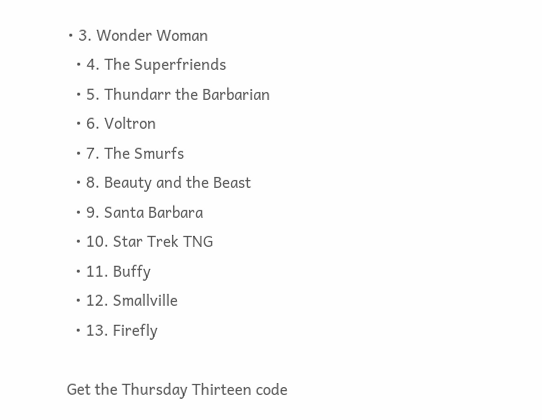• 3. Wonder Woman
  • 4. The Superfriends
  • 5. Thundarr the Barbarian
  • 6. Voltron
  • 7. The Smurfs
  • 8. Beauty and the Beast
  • 9. Santa Barbara
  • 10. Star Trek TNG
  • 11. Buffy
  • 12. Smallville
  • 13. Firefly

Get the Thursday Thirteen code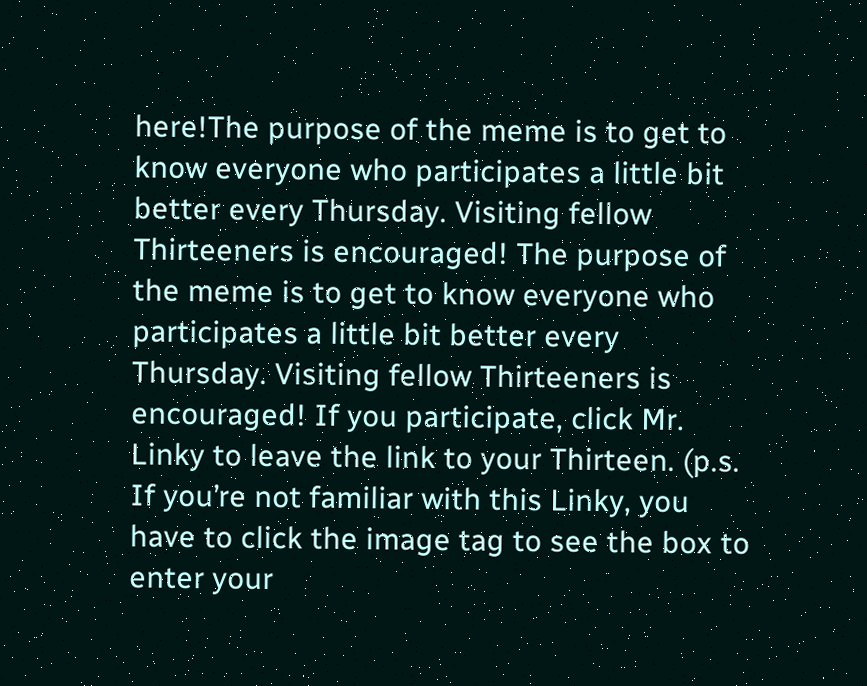here!The purpose of the meme is to get to know everyone who participates a little bit better every Thursday. Visiting fellow Thirteeners is encouraged! The purpose of the meme is to get to know everyone who participates a little bit better every Thursday. Visiting fellow Thirteeners is encouraged! If you participate, click Mr. Linky to leave the link to your Thirteen. (p.s. If you’re not familiar with this Linky, you have to click the image tag to see the box to enter your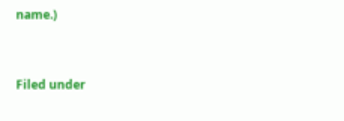name.)


Filed under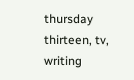thursday thirteen, tv, writing